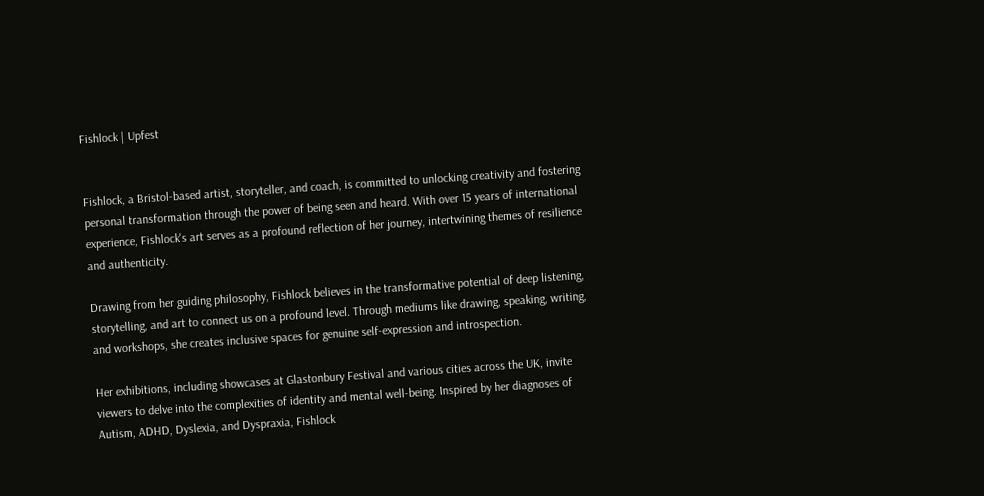Fishlock | Upfest


Fishlock, a Bristol-based artist, storyteller, and coach, is committed to unlocking creativity and fostering personal transformation through the power of being seen and heard. With over 15 years of international experience, Fishlock's art serves as a profound reflection of her journey, intertwining themes of resilience and authenticity.

Drawing from her guiding philosophy, Fishlock believes in the transformative potential of deep listening, storytelling, and art to connect us on a profound level. Through mediums like drawing, speaking, writing, and workshops, she creates inclusive spaces for genuine self-expression and introspection.

Her exhibitions, including showcases at Glastonbury Festival and various cities across the UK, invite viewers to delve into the complexities of identity and mental well-being. Inspired by her diagnoses of Autism, ADHD, Dyslexia, and Dyspraxia, Fishlock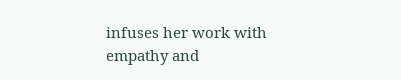infuses her work with empathy and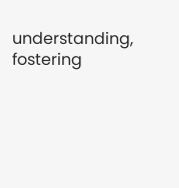understanding, fostering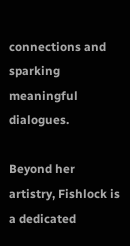connections and sparking meaningful dialogues.

Beyond her artistry, Fishlock is a dedicated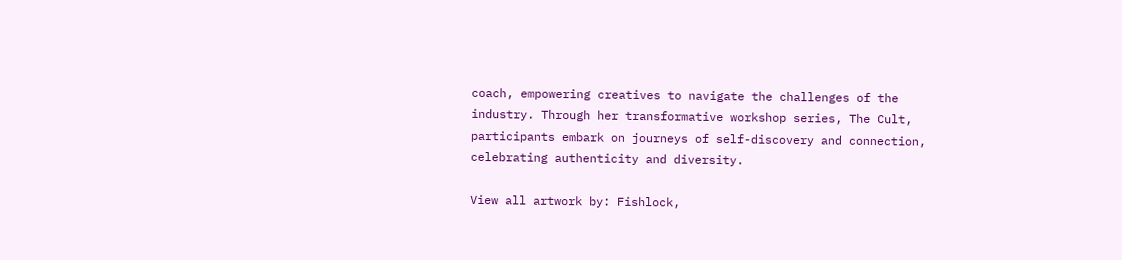coach, empowering creatives to navigate the challenges of the industry. Through her transformative workshop series, The Cult, participants embark on journeys of self-discovery and connection, celebrating authenticity and diversity.

View all artwork by: Fishlock,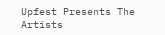Upfest Presents The Artists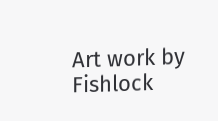Art work by Fishlock